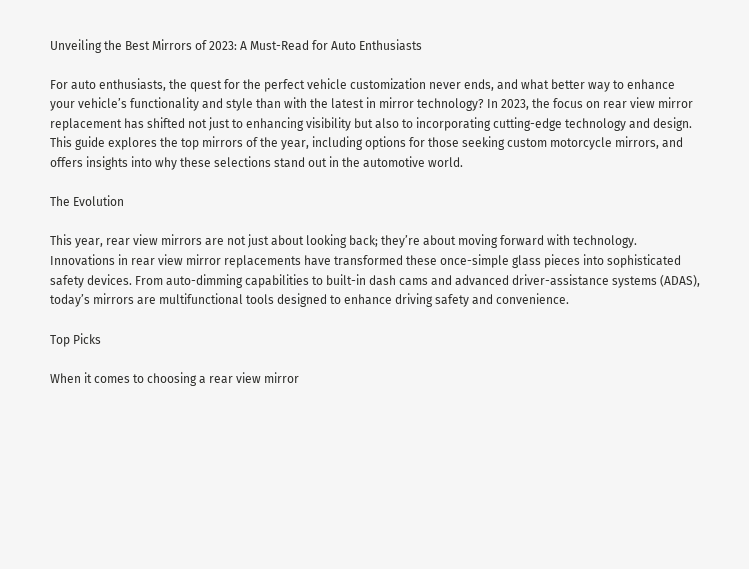Unveiling the Best Mirrors of 2023: A Must-Read for Auto Enthusiasts

For auto enthusiasts, the quest for the perfect vehicle customization never ends, and what better way to enhance your vehicle’s functionality and style than with the latest in mirror technology? In 2023, the focus on rear view mirror replacement has shifted not just to enhancing visibility but also to incorporating cutting-edge technology and design. This guide explores the top mirrors of the year, including options for those seeking custom motorcycle mirrors, and offers insights into why these selections stand out in the automotive world.

The Evolution

This year, rear view mirrors are not just about looking back; they’re about moving forward with technology. Innovations in rear view mirror replacements have transformed these once-simple glass pieces into sophisticated safety devices. From auto-dimming capabilities to built-in dash cams and advanced driver-assistance systems (ADAS), today’s mirrors are multifunctional tools designed to enhance driving safety and convenience.

Top Picks

When it comes to choosing a rear view mirror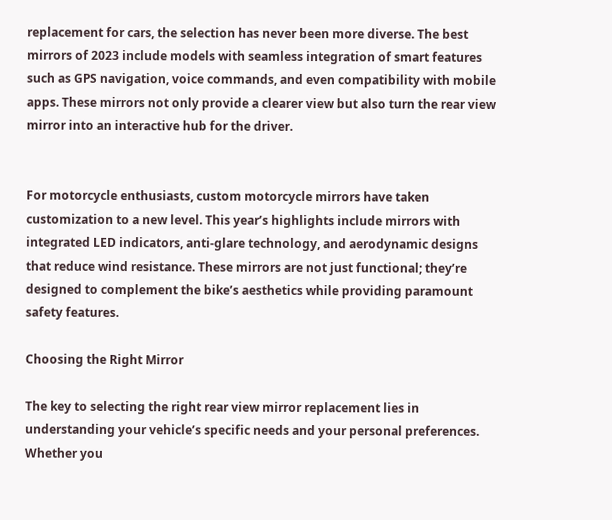replacement for cars, the selection has never been more diverse. The best mirrors of 2023 include models with seamless integration of smart features such as GPS navigation, voice commands, and even compatibility with mobile apps. These mirrors not only provide a clearer view but also turn the rear view mirror into an interactive hub for the driver.


For motorcycle enthusiasts, custom motorcycle mirrors have taken customization to a new level. This year’s highlights include mirrors with integrated LED indicators, anti-glare technology, and aerodynamic designs that reduce wind resistance. These mirrors are not just functional; they’re designed to complement the bike’s aesthetics while providing paramount safety features.

Choosing the Right Mirror

The key to selecting the right rear view mirror replacement lies in understanding your vehicle’s specific needs and your personal preferences. Whether you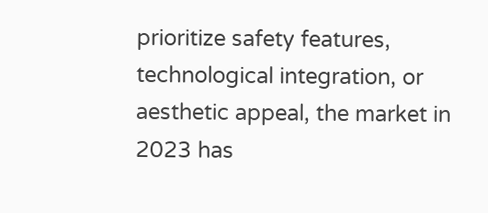prioritize safety features, technological integration, or aesthetic appeal, the market in 2023 has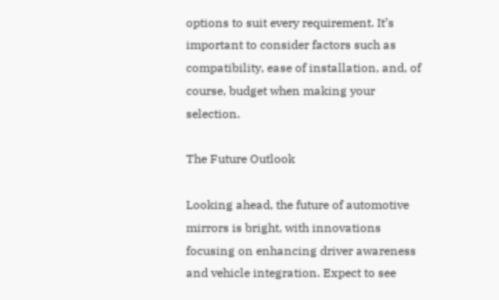options to suit every requirement. It’s important to consider factors such as compatibility, ease of installation, and, of course, budget when making your selection.

The Future Outlook

Looking ahead, the future of automotive mirrors is bright, with innovations focusing on enhancing driver awareness and vehicle integration. Expect to see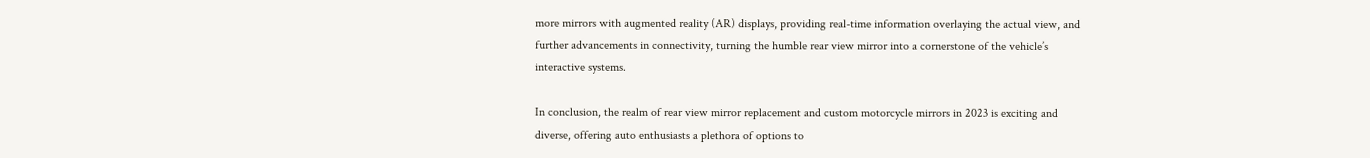more mirrors with augmented reality (AR) displays, providing real-time information overlaying the actual view, and further advancements in connectivity, turning the humble rear view mirror into a cornerstone of the vehicle’s interactive systems.

In conclusion, the realm of rear view mirror replacement and custom motorcycle mirrors in 2023 is exciting and diverse, offering auto enthusiasts a plethora of options to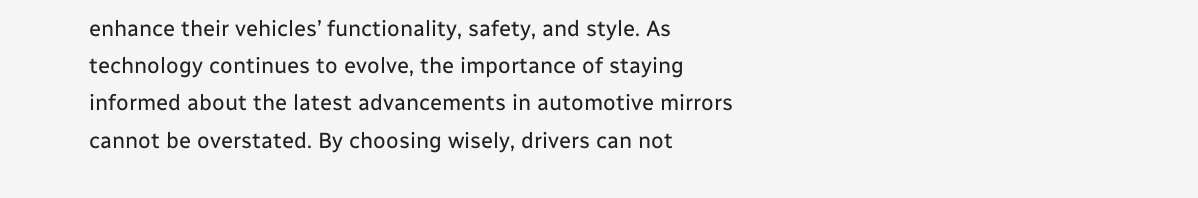enhance their vehicles’ functionality, safety, and style. As technology continues to evolve, the importance of staying informed about the latest advancements in automotive mirrors cannot be overstated. By choosing wisely, drivers can not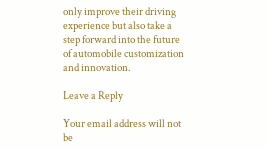only improve their driving experience but also take a step forward into the future of automobile customization and innovation.

Leave a Reply

Your email address will not be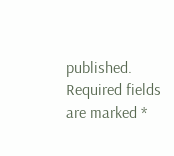published. Required fields are marked *